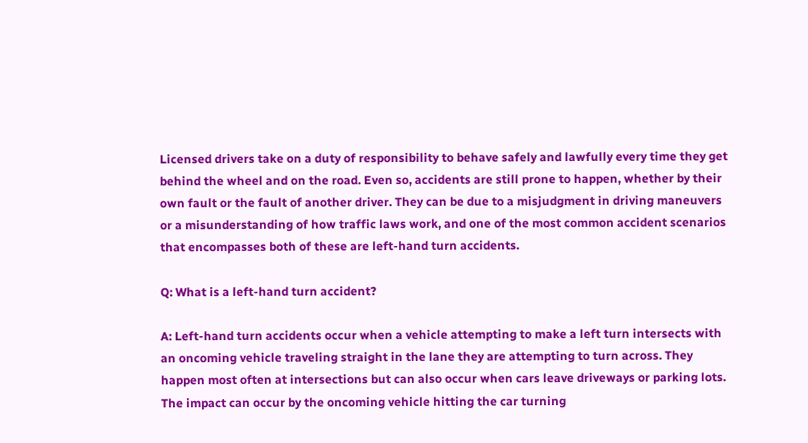Licensed drivers take on a duty of responsibility to behave safely and lawfully every time they get behind the wheel and on the road. Even so, accidents are still prone to happen, whether by their own fault or the fault of another driver. They can be due to a misjudgment in driving maneuvers or a misunderstanding of how traffic laws work, and one of the most common accident scenarios that encompasses both of these are left-hand turn accidents.

Q: What is a left-hand turn accident?

A: Left-hand turn accidents occur when a vehicle attempting to make a left turn intersects with an oncoming vehicle traveling straight in the lane they are attempting to turn across. They happen most often at intersections but can also occur when cars leave driveways or parking lots. The impact can occur by the oncoming vehicle hitting the car turning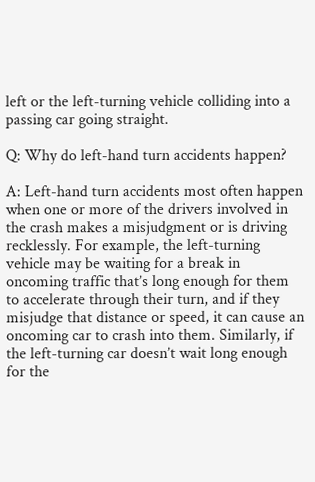left or the left-turning vehicle colliding into a passing car going straight.

Q: Why do left-hand turn accidents happen?

A: Left-hand turn accidents most often happen when one or more of the drivers involved in the crash makes a misjudgment or is driving recklessly. For example, the left-turning vehicle may be waiting for a break in oncoming traffic that’s long enough for them to accelerate through their turn, and if they misjudge that distance or speed, it can cause an oncoming car to crash into them. Similarly, if the left-turning car doesn’t wait long enough for the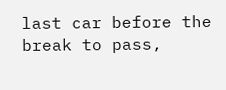last car before the break to pass,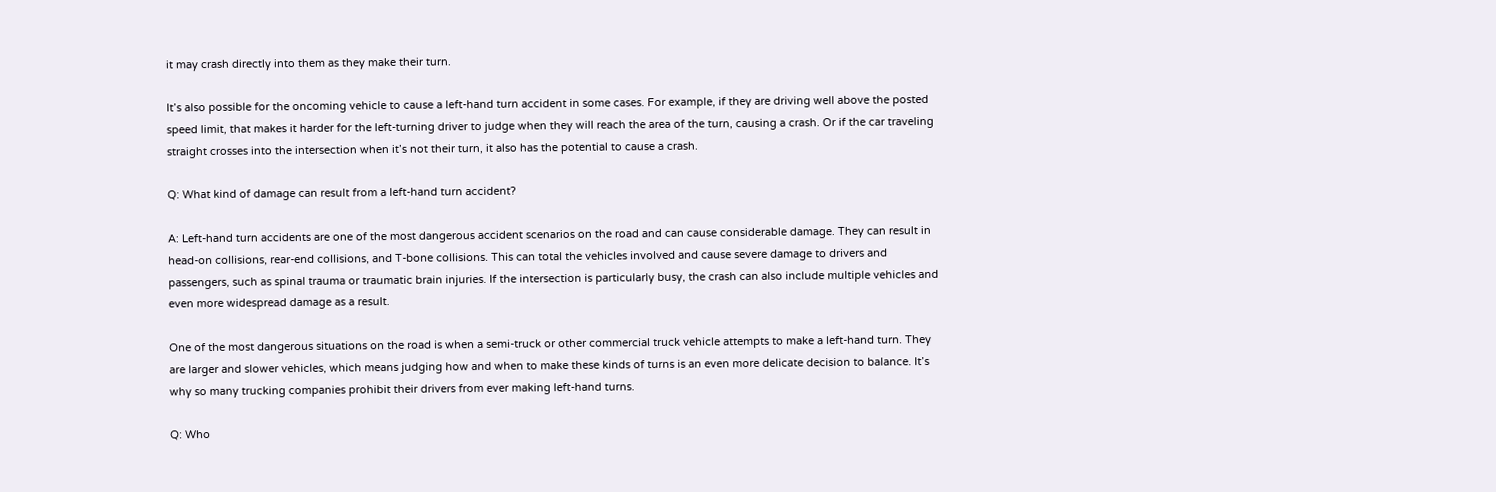it may crash directly into them as they make their turn.

It’s also possible for the oncoming vehicle to cause a left-hand turn accident in some cases. For example, if they are driving well above the posted speed limit, that makes it harder for the left-turning driver to judge when they will reach the area of the turn, causing a crash. Or if the car traveling straight crosses into the intersection when it’s not their turn, it also has the potential to cause a crash.

Q: What kind of damage can result from a left-hand turn accident?

A: Left-hand turn accidents are one of the most dangerous accident scenarios on the road and can cause considerable damage. They can result in head-on collisions, rear-end collisions, and T-bone collisions. This can total the vehicles involved and cause severe damage to drivers and passengers, such as spinal trauma or traumatic brain injuries. If the intersection is particularly busy, the crash can also include multiple vehicles and even more widespread damage as a result.

One of the most dangerous situations on the road is when a semi-truck or other commercial truck vehicle attempts to make a left-hand turn. They are larger and slower vehicles, which means judging how and when to make these kinds of turns is an even more delicate decision to balance. It’s why so many trucking companies prohibit their drivers from ever making left-hand turns.

Q: Who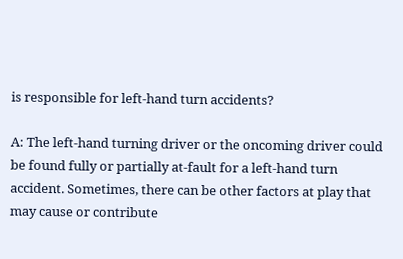is responsible for left-hand turn accidents?

A: The left-hand turning driver or the oncoming driver could be found fully or partially at-fault for a left-hand turn accident. Sometimes, there can be other factors at play that may cause or contribute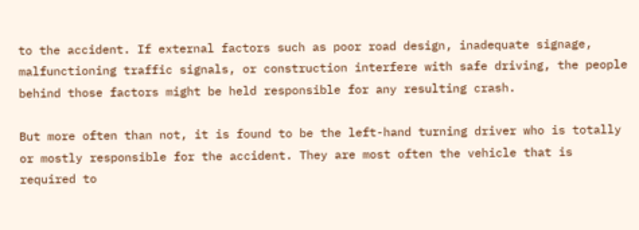to the accident. If external factors such as poor road design, inadequate signage, malfunctioning traffic signals, or construction interfere with safe driving, the people behind those factors might be held responsible for any resulting crash.

But more often than not, it is found to be the left-hand turning driver who is totally or mostly responsible for the accident. They are most often the vehicle that is required to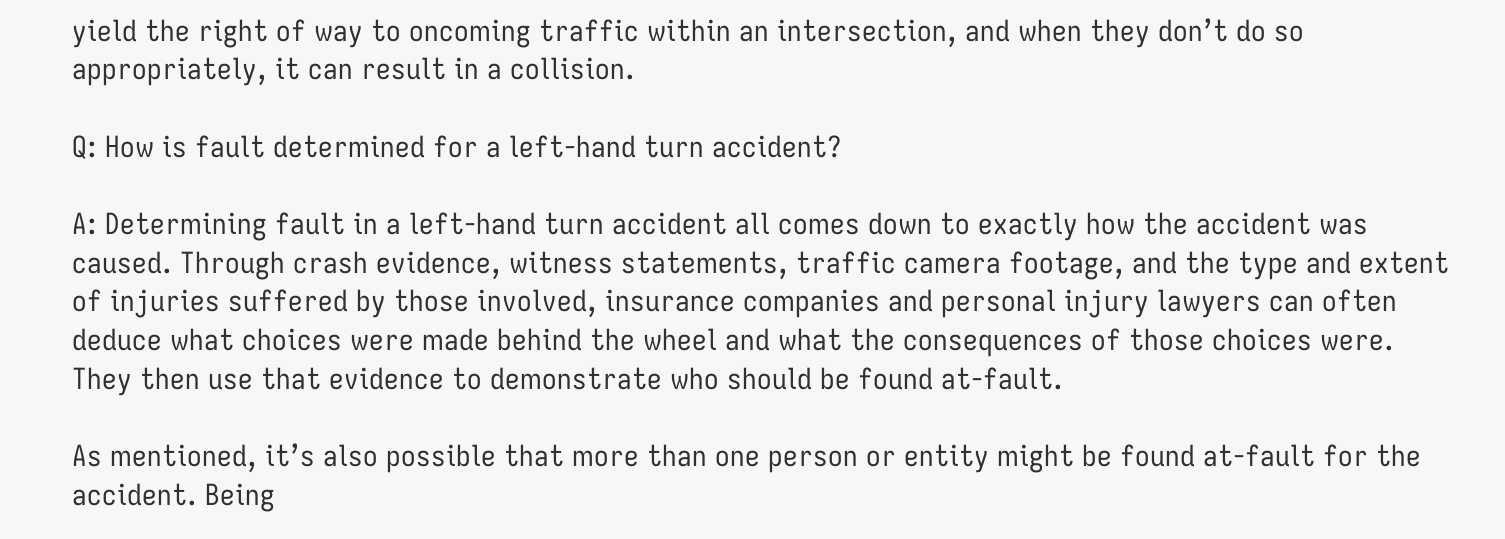yield the right of way to oncoming traffic within an intersection, and when they don’t do so appropriately, it can result in a collision.

Q: How is fault determined for a left-hand turn accident?

A: Determining fault in a left-hand turn accident all comes down to exactly how the accident was caused. Through crash evidence, witness statements, traffic camera footage, and the type and extent of injuries suffered by those involved, insurance companies and personal injury lawyers can often deduce what choices were made behind the wheel and what the consequences of those choices were. They then use that evidence to demonstrate who should be found at-fault.

As mentioned, it’s also possible that more than one person or entity might be found at-fault for the accident. Being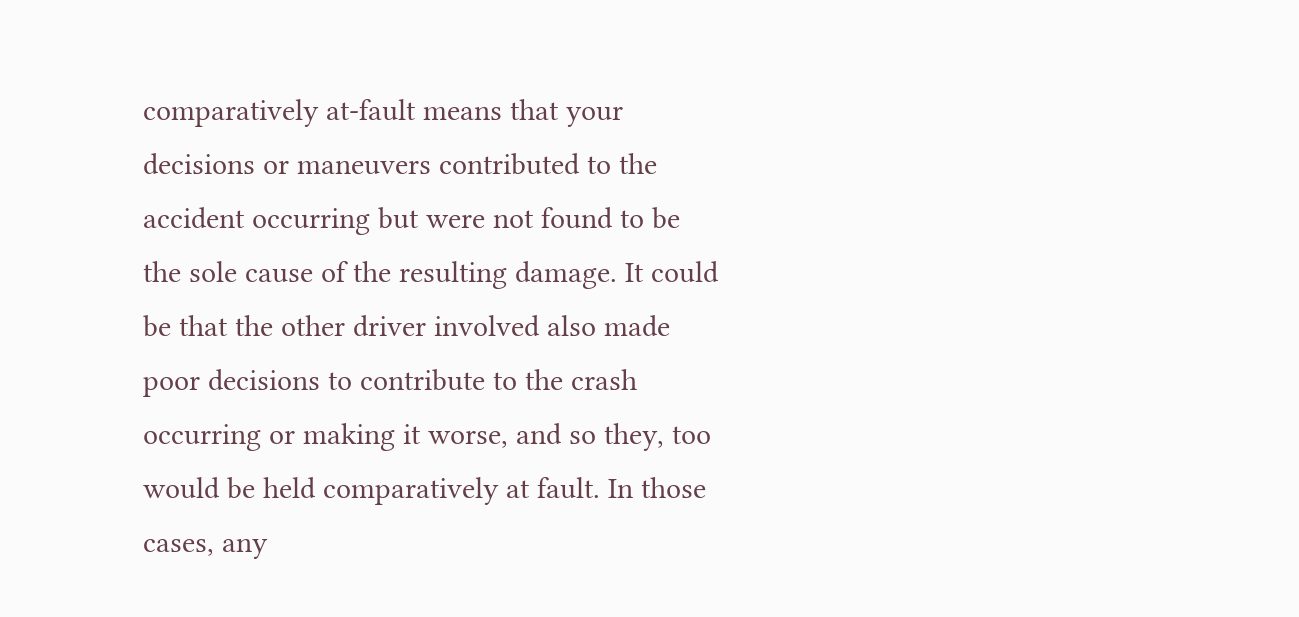comparatively at-fault means that your decisions or maneuvers contributed to the accident occurring but were not found to be the sole cause of the resulting damage. It could be that the other driver involved also made poor decisions to contribute to the crash occurring or making it worse, and so they, too would be held comparatively at fault. In those cases, any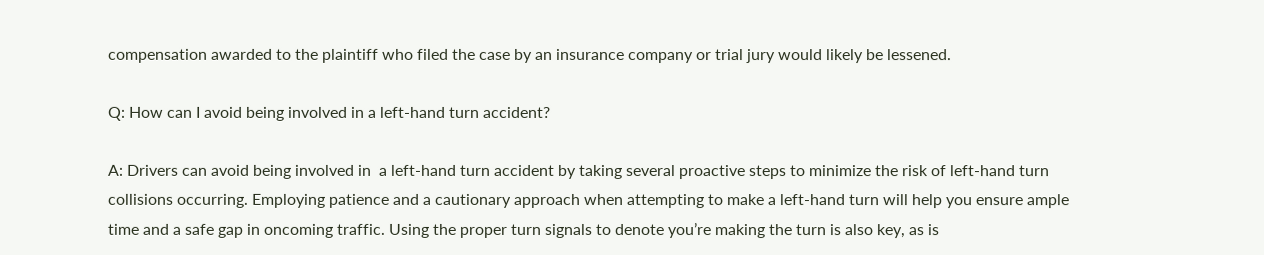compensation awarded to the plaintiff who filed the case by an insurance company or trial jury would likely be lessened.

Q: How can I avoid being involved in a left-hand turn accident?

A: Drivers can avoid being involved in  a left-hand turn accident by taking several proactive steps to minimize the risk of left-hand turn collisions occurring. Employing patience and a cautionary approach when attempting to make a left-hand turn will help you ensure ample time and a safe gap in oncoming traffic. Using the proper turn signals to denote you’re making the turn is also key, as is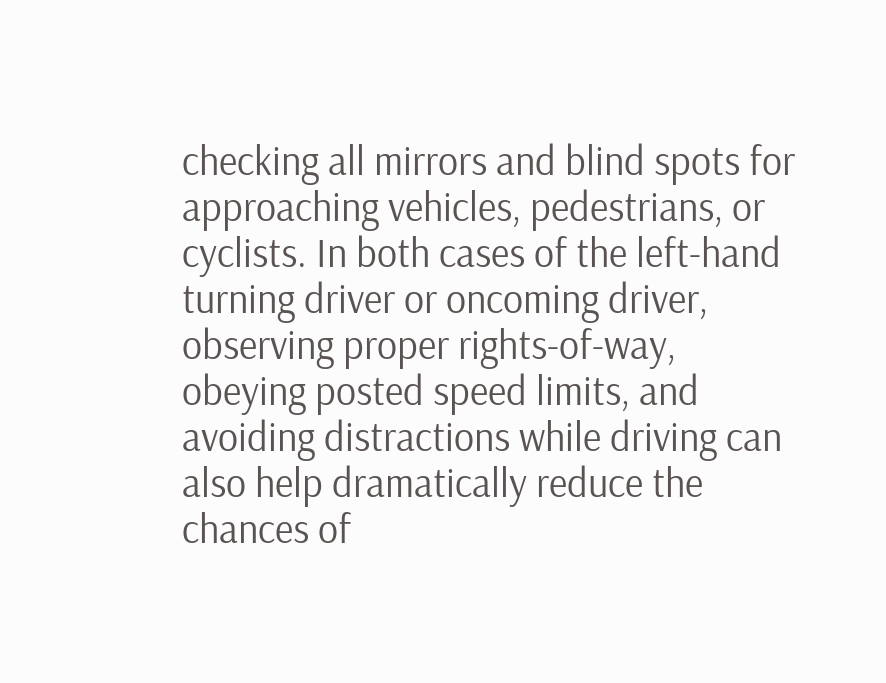checking all mirrors and blind spots for approaching vehicles, pedestrians, or cyclists. In both cases of the left-hand turning driver or oncoming driver, observing proper rights-of-way, obeying posted speed limits, and avoiding distractions while driving can also help dramatically reduce the chances of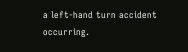a left-hand turn accident occurring.